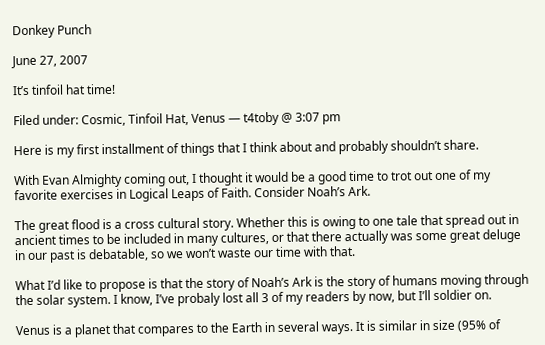Donkey Punch

June 27, 2007

It’s tinfoil hat time!

Filed under: Cosmic, Tinfoil Hat, Venus — t4toby @ 3:07 pm

Here is my first installment of things that I think about and probably shouldn’t share.

With Evan Almighty coming out, I thought it would be a good time to trot out one of my favorite exercises in Logical Leaps of Faith. Consider Noah’s Ark.

The great flood is a cross cultural story. Whether this is owing to one tale that spread out in ancient times to be included in many cultures, or that there actually was some great deluge in our past is debatable, so we won’t waste our time with that.

What I’d like to propose is that the story of Noah’s Ark is the story of humans moving through the solar system. I know, I’ve probaly lost all 3 of my readers by now, but I’ll soldier on.

Venus is a planet that compares to the Earth in several ways. It is similar in size (95% of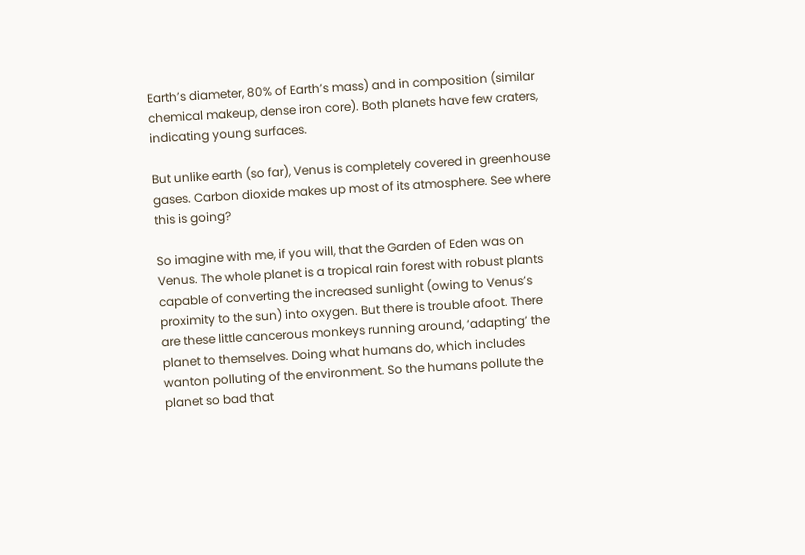Earth’s diameter, 80% of Earth’s mass) and in composition (similar chemical makeup, dense iron core). Both planets have few craters, indicating young surfaces.

But unlike earth (so far), Venus is completely covered in greenhouse gases. Carbon dioxide makes up most of its atmosphere. See where this is going?

So imagine with me, if you will, that the Garden of Eden was on Venus. The whole planet is a tropical rain forest with robust plants capable of converting the increased sunlight (owing to Venus’s proximity to the sun) into oxygen. But there is trouble afoot. There are these little cancerous monkeys running around, ‘adapting’ the planet to themselves. Doing what humans do, which includes wanton polluting of the environment. So the humans pollute the planet so bad that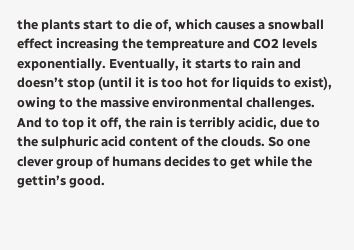the plants start to die of, which causes a snowball effect increasing the tempreature and CO2 levels exponentially. Eventually, it starts to rain and doesn’t stop (until it is too hot for liquids to exist), owing to the massive environmental challenges. And to top it off, the rain is terribly acidic, due to the sulphuric acid content of the clouds. So one clever group of humans decides to get while the gettin’s good.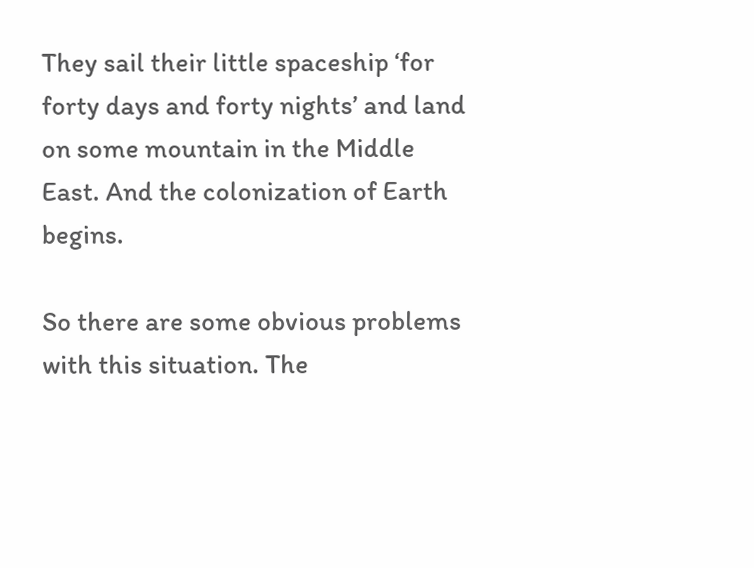They sail their little spaceship ‘for forty days and forty nights’ and land on some mountain in the Middle East. And the colonization of Earth begins.

So there are some obvious problems with this situation. The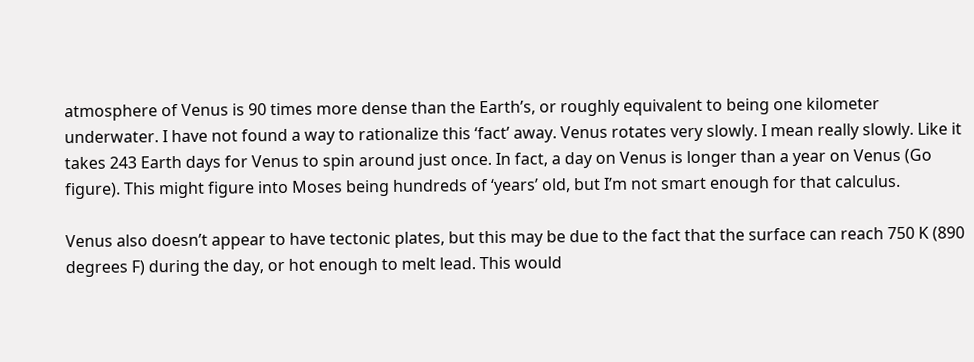atmosphere of Venus is 90 times more dense than the Earth’s, or roughly equivalent to being one kilometer underwater. I have not found a way to rationalize this ‘fact’ away. Venus rotates very slowly. I mean really slowly. Like it takes 243 Earth days for Venus to spin around just once. In fact, a day on Venus is longer than a year on Venus (Go figure). This might figure into Moses being hundreds of ‘years’ old, but I’m not smart enough for that calculus.

Venus also doesn’t appear to have tectonic plates, but this may be due to the fact that the surface can reach 750 K (890 degrees F) during the day, or hot enough to melt lead. This would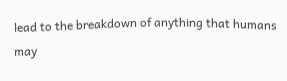lead to the breakdown of anything that humans may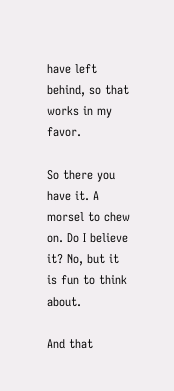have left behind, so that works in my favor.

So there you have it. A morsel to chew on. Do I believe it? No, but it is fun to think about.

And that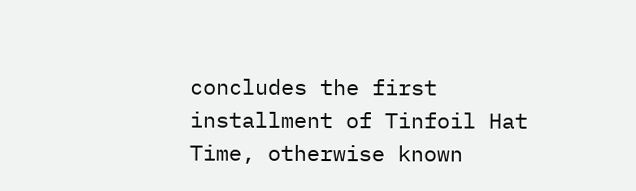concludes the first installment of Tinfoil Hat Time, otherwise known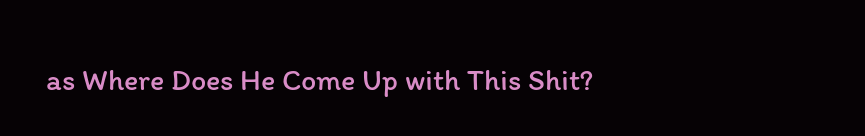as Where Does He Come Up with This Shit?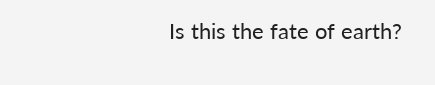Is this the fate of earth?